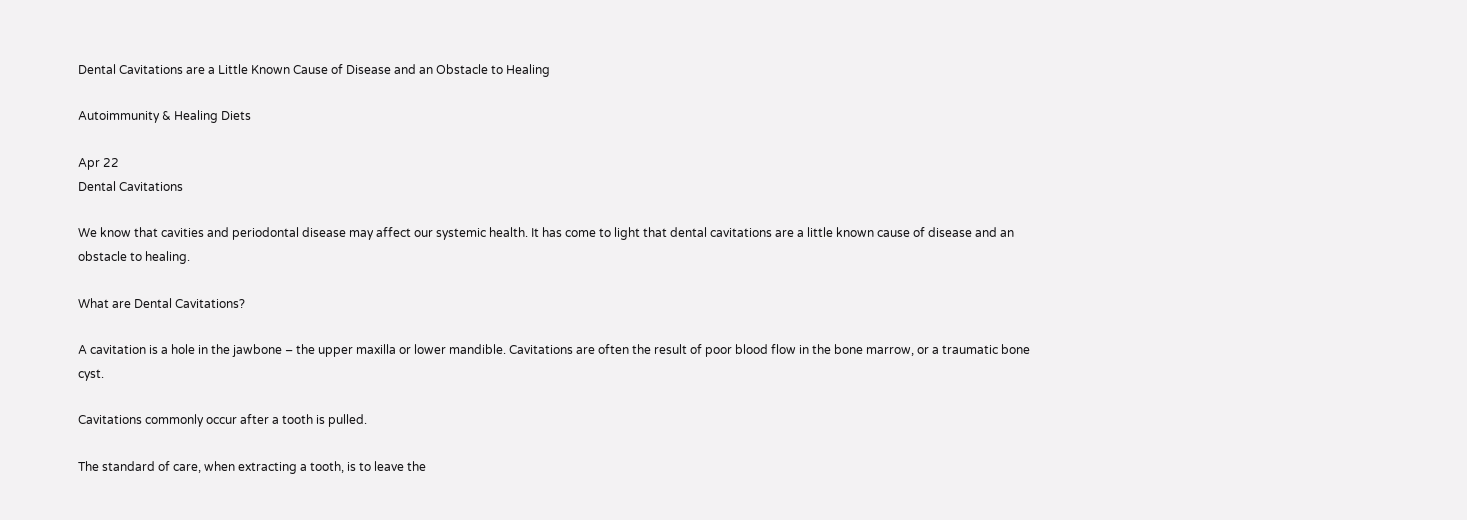Dental Cavitations are a Little Known Cause of Disease and an Obstacle to Healing

Autoimmunity & Healing Diets

Apr 22
Dental Cavitations

We know that cavities and periodontal disease may affect our systemic health. It has come to light that dental cavitations are a little known cause of disease and an obstacle to healing.

What are Dental Cavitations?

A cavitation is a hole in the jawbone – the upper maxilla or lower mandible. Cavitations are often the result of poor blood flow in the bone marrow, or a traumatic bone cyst.

Cavitations commonly occur after a tooth is pulled.

The standard of care, when extracting a tooth, is to leave the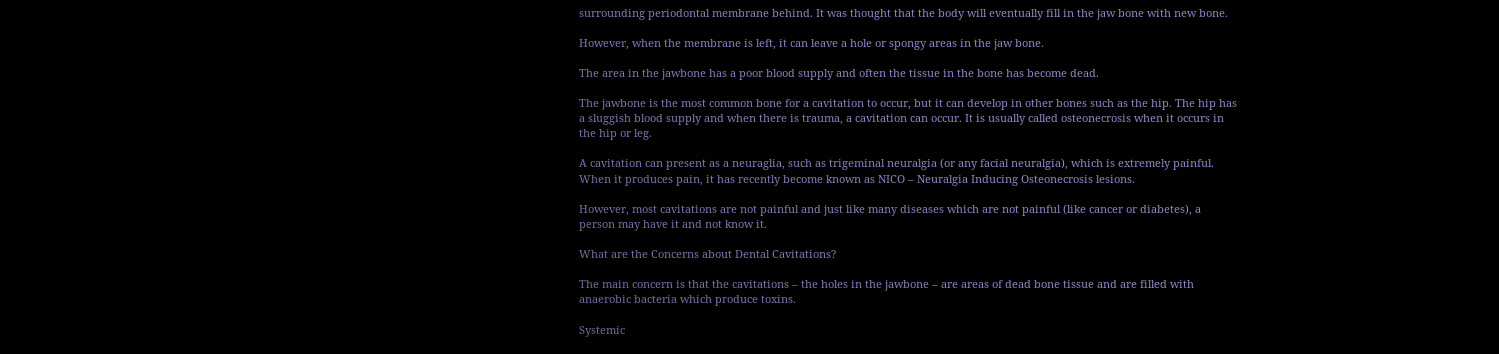surrounding periodontal membrane behind. It was thought that the body will eventually fill in the jaw bone with new bone.

However, when the membrane is left, it can leave a hole or spongy areas in the jaw bone.

The area in the jawbone has a poor blood supply and often the tissue in the bone has become dead.

The jawbone is the most common bone for a cavitation to occur, but it can develop in other bones such as the hip. The hip has a sluggish blood supply and when there is trauma, a cavitation can occur. It is usually called osteonecrosis when it occurs in the hip or leg.

A cavitation can present as a neuraglia, such as trigeminal neuralgia (or any facial neuralgia), which is extremely painful. When it produces pain, it has recently become known as NICO – Neuralgia Inducing Osteonecrosis lesions.

However, most cavitations are not painful and just like many diseases which are not painful (like cancer or diabetes), a person may have it and not know it.

What are the Concerns about Dental Cavitations?

The main concern is that the cavitations – the holes in the jawbone – are areas of dead bone tissue and are filled with anaerobic bacteria which produce toxins.

Systemic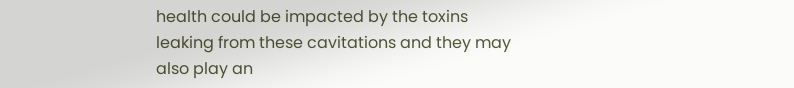health could be impacted by the toxins leaking from these cavitations and they may also play an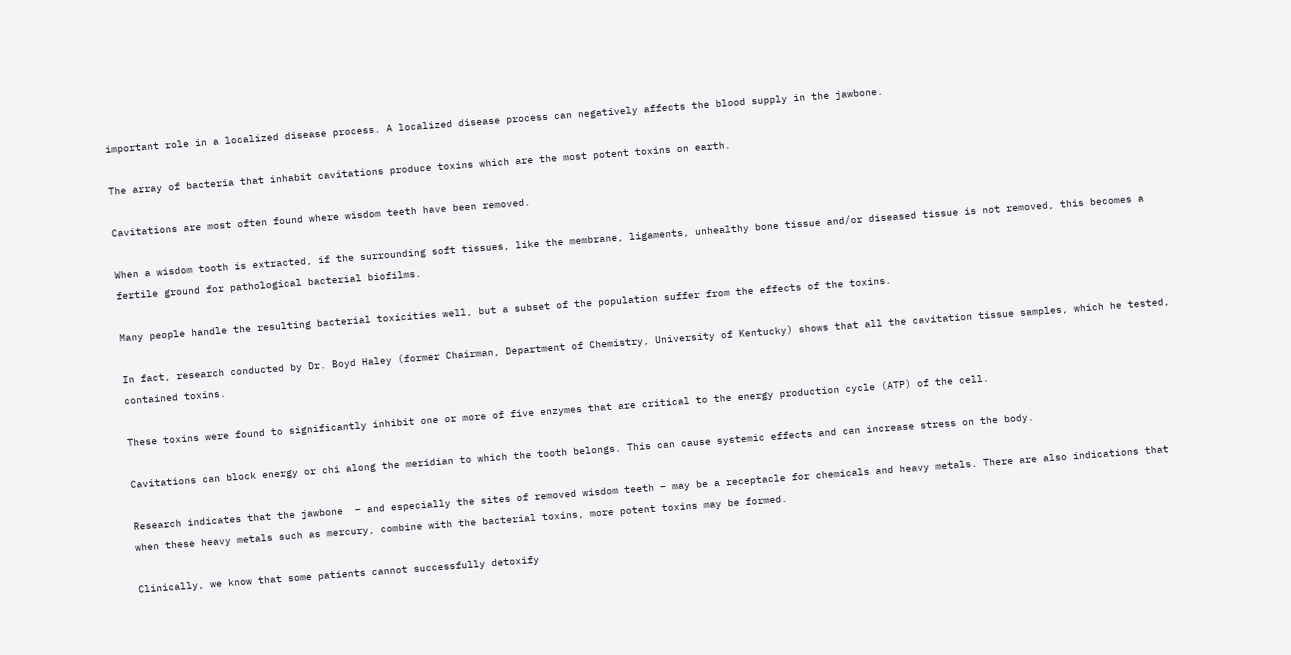important role in a localized disease process. A localized disease process can negatively affects the blood supply in the jawbone.

The array of bacteria that inhabit cavitations produce toxins which are the most potent toxins on earth.

Cavitations are most often found where wisdom teeth have been removed.

When a wisdom tooth is extracted, if the surrounding soft tissues, like the membrane, ligaments, unhealthy bone tissue and/or diseased tissue is not removed, this becomes a fertile ground for pathological bacterial biofilms.

Many people handle the resulting bacterial toxicities well, but a subset of the population suffer from the effects of the toxins.

In fact, research conducted by Dr. Boyd Haley (former Chairman, Department of Chemistry, University of Kentucky) shows that all the cavitation tissue samples, which he tested, contained toxins.

These toxins were found to significantly inhibit one or more of five enzymes that are critical to the energy production cycle (ATP) of the cell.

Cavitations can block energy or chi along the meridian to which the tooth belongs. This can cause systemic effects and can increase stress on the body.

Research indicates that the jawbone  – and especially the sites of removed wisdom teeth – may be a receptacle for chemicals and heavy metals. There are also indications that when these heavy metals such as mercury, combine with the bacterial toxins, more potent toxins may be formed.

Clinically, we know that some patients cannot successfully detoxify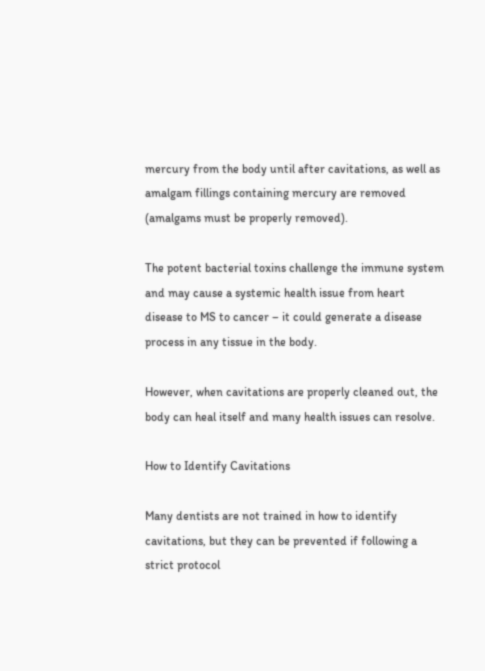mercury from the body until after cavitations, as well as amalgam fillings containing mercury are removed (amalgams must be properly removed).

The potent bacterial toxins challenge the immune system and may cause a systemic health issue from heart disease to MS to cancer – it could generate a disease process in any tissue in the body.

However, when cavitations are properly cleaned out, the body can heal itself and many health issues can resolve.

How to Identify Cavitations

Many dentists are not trained in how to identify cavitations, but they can be prevented if following a strict protocol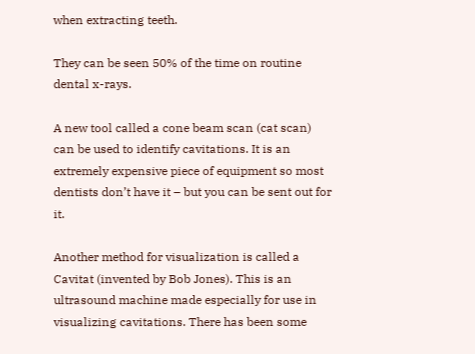when extracting teeth.

They can be seen 50% of the time on routine dental x-rays.

A new tool called a cone beam scan (cat scan) can be used to identify cavitations. It is an extremely expensive piece of equipment so most dentists don’t have it – but you can be sent out for it.

Another method for visualization is called a Cavitat (invented by Bob Jones). This is an ultrasound machine made especially for use in visualizing cavitations. There has been some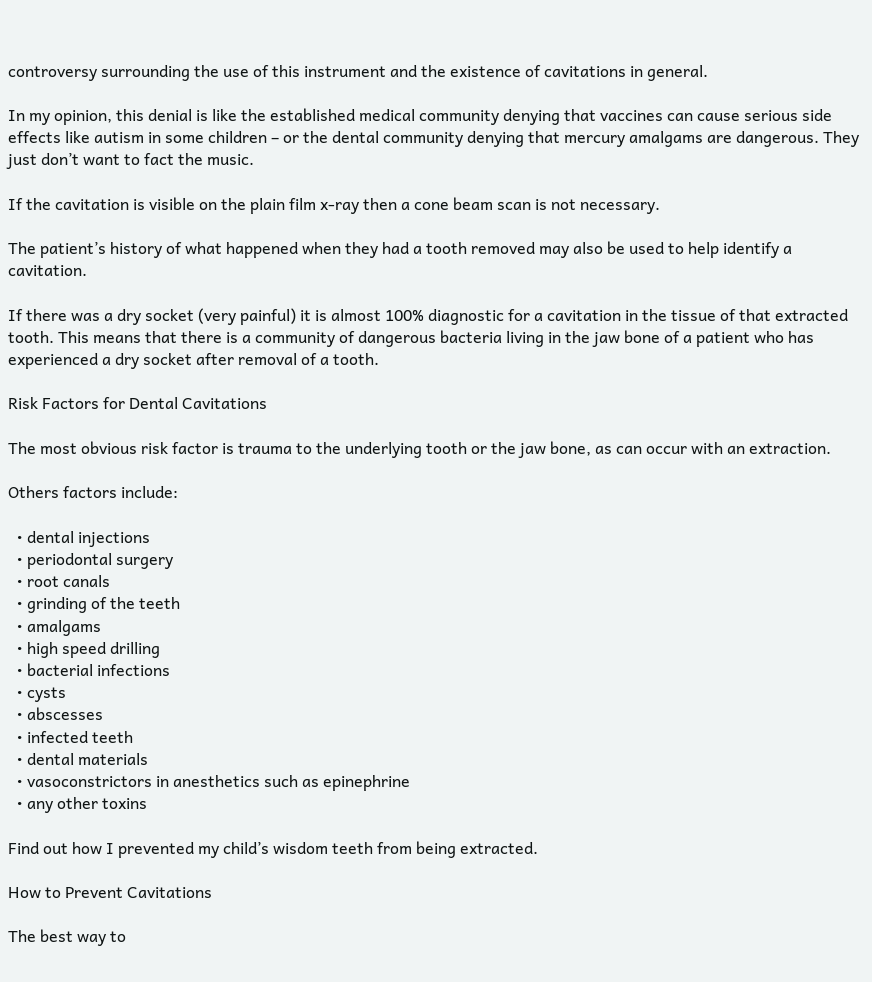controversy surrounding the use of this instrument and the existence of cavitations in general.

In my opinion, this denial is like the established medical community denying that vaccines can cause serious side effects like autism in some children – or the dental community denying that mercury amalgams are dangerous. They just don’t want to fact the music.

If the cavitation is visible on the plain film x-ray then a cone beam scan is not necessary.

The patient’s history of what happened when they had a tooth removed may also be used to help identify a cavitation.

If there was a dry socket (very painful) it is almost 100% diagnostic for a cavitation in the tissue of that extracted tooth. This means that there is a community of dangerous bacteria living in the jaw bone of a patient who has experienced a dry socket after removal of a tooth.

Risk Factors for Dental Cavitations

The most obvious risk factor is trauma to the underlying tooth or the jaw bone, as can occur with an extraction.

Others factors include:

  • dental injections
  • periodontal surgery
  • root canals
  • grinding of the teeth
  • amalgams
  • high speed drilling
  • bacterial infections
  • cysts
  • abscesses
  • infected teeth
  • dental materials
  • vasoconstrictors in anesthetics such as epinephrine
  • any other toxins

Find out how I prevented my child’s wisdom teeth from being extracted.

How to Prevent Cavitations

The best way to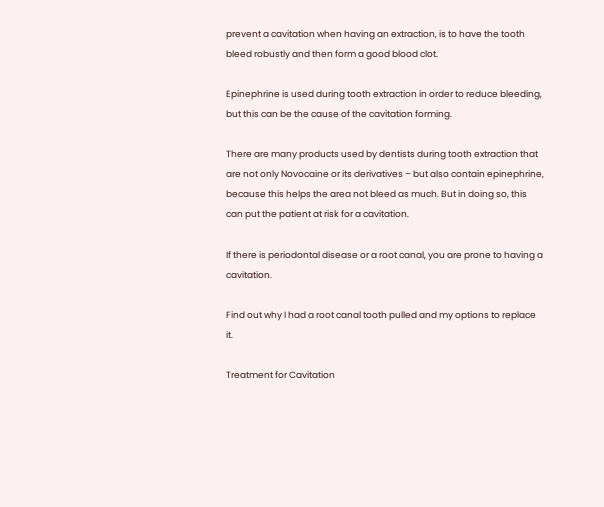prevent a cavitation when having an extraction, is to have the tooth bleed robustly and then form a good blood clot.

Epinephrine is used during tooth extraction in order to reduce bleeding, but this can be the cause of the cavitation forming.

There are many products used by dentists during tooth extraction that are not only Novocaine or its derivatives – but also contain epinephrine, because this helps the area not bleed as much. But in doing so, this can put the patient at risk for a cavitation.

If there is periodontal disease or a root canal, you are prone to having a cavitation.

Find out why I had a root canal tooth pulled and my options to replace it.

Treatment for Cavitation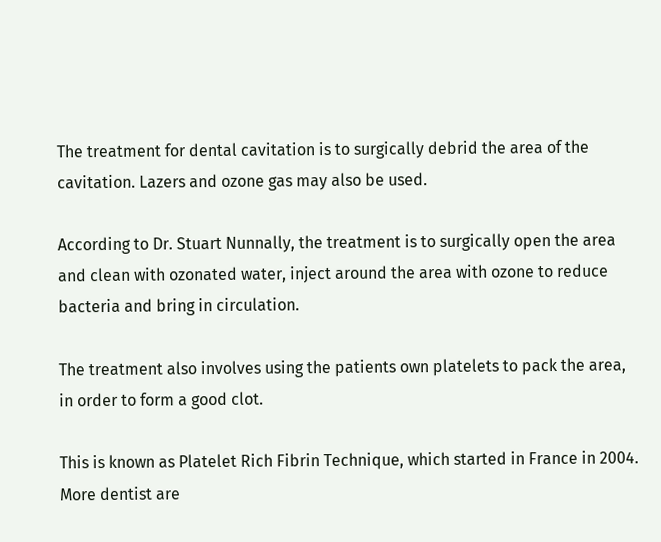The treatment for dental cavitation is to surgically debrid the area of the cavitation. Lazers and ozone gas may also be used.

According to Dr. Stuart Nunnally, the treatment is to surgically open the area and clean with ozonated water, inject around the area with ozone to reduce bacteria and bring in circulation.

The treatment also involves using the patients own platelets to pack the area, in order to form a good clot.

This is known as Platelet Rich Fibrin Technique, which started in France in 2004. More dentist are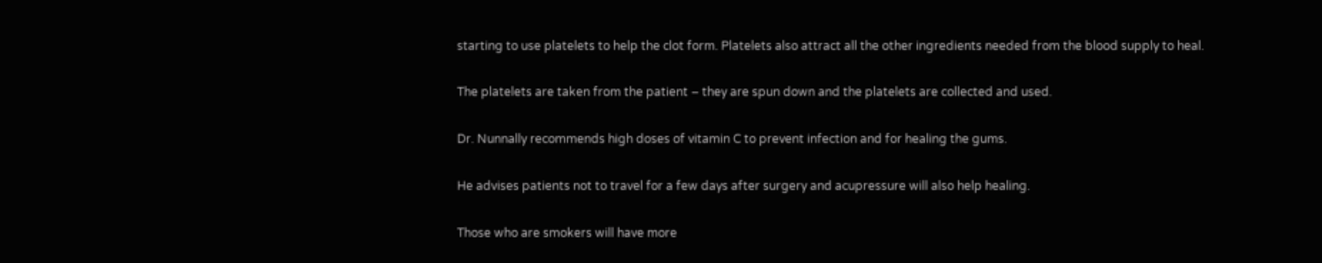starting to use platelets to help the clot form. Platelets also attract all the other ingredients needed from the blood supply to heal.

The platelets are taken from the patient – they are spun down and the platelets are collected and used.

Dr. Nunnally recommends high doses of vitamin C to prevent infection and for healing the gums.

He advises patients not to travel for a few days after surgery and acupressure will also help healing.

Those who are smokers will have more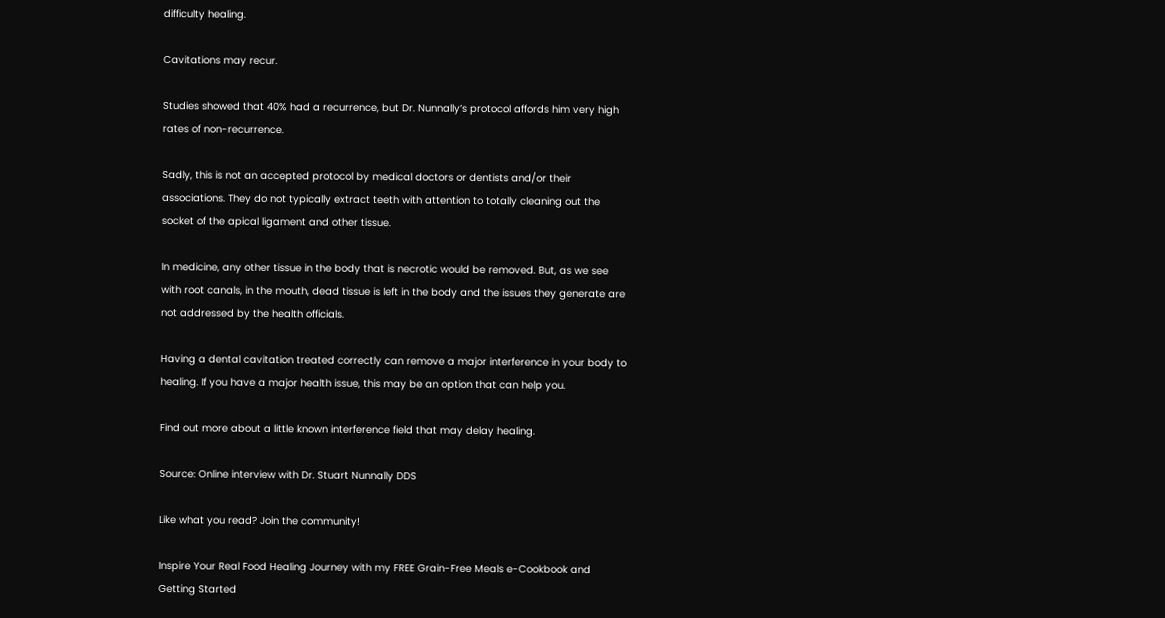difficulty healing.

Cavitations may recur.

Studies showed that 40% had a recurrence, but Dr. Nunnally’s protocol affords him very high rates of non-recurrence.

Sadly, this is not an accepted protocol by medical doctors or dentists and/or their associations. They do not typically extract teeth with attention to totally cleaning out the socket of the apical ligament and other tissue.

In medicine, any other tissue in the body that is necrotic would be removed. But, as we see with root canals, in the mouth, dead tissue is left in the body and the issues they generate are not addressed by the health officials.

Having a dental cavitation treated correctly can remove a major interference in your body to healing. If you have a major health issue, this may be an option that can help you.

Find out more about a little known interference field that may delay healing.

Source: Online interview with Dr. Stuart Nunnally DDS

Like what you read? Join the community!

Inspire Your Real Food Healing Journey with my FREE Grain-Free Meals e-Cookbook and Getting Started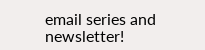email series and newsletter!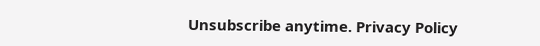Unsubscribe anytime. Privacy Policy